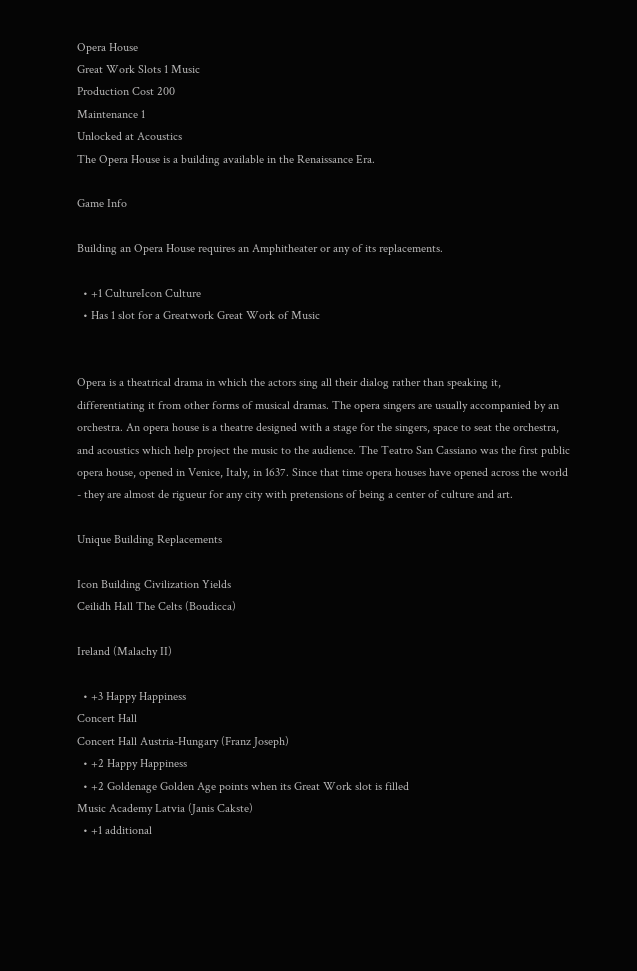Opera House
Great Work Slots 1 Music
Production Cost 200
Maintenance 1
Unlocked at Acoustics
The Opera House is a building available in the Renaissance Era.

Game Info

Building an Opera House requires an Amphitheater or any of its replacements.

  • +1 CultureIcon Culture
  • Has 1 slot for a Greatwork Great Work of Music


Opera is a theatrical drama in which the actors sing all their dialog rather than speaking it, differentiating it from other forms of musical dramas. The opera singers are usually accompanied by an orchestra. An opera house is a theatre designed with a stage for the singers, space to seat the orchestra, and acoustics which help project the music to the audience. The Teatro San Cassiano was the first public opera house, opened in Venice, Italy, in 1637. Since that time opera houses have opened across the world - they are almost de rigueur for any city with pretensions of being a center of culture and art.

Unique Building Replacements

Icon Building Civilization Yields
Ceilidh Hall The Celts (Boudicca)

Ireland (Malachy II)

  • +3 Happy Happiness
Concert Hall
Concert Hall Austria-Hungary (Franz Joseph)
  • +2 Happy Happiness
  • +2 Goldenage Golden Age points when its Great Work slot is filled
Music Academy Latvia (Janis Cakste)
  • +1 additional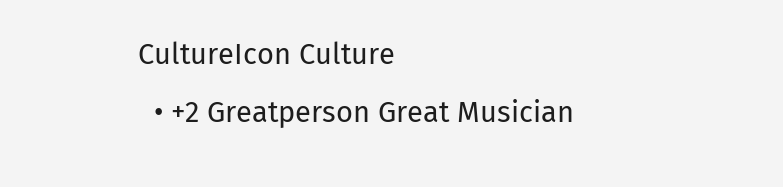CultureIcon Culture
  • +2 Greatperson Great Musician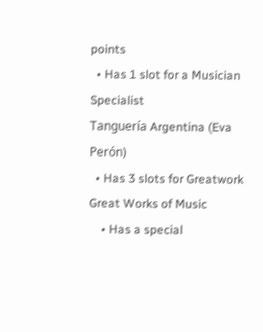points
  • Has 1 slot for a Musician Specialist
Tanguería Argentina (Eva Perón)
  • Has 3 slots for Greatwork Great Works of Music
    • Has a special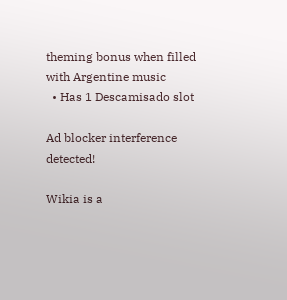theming bonus when filled with Argentine music
  • Has 1 Descamisado slot

Ad blocker interference detected!

Wikia is a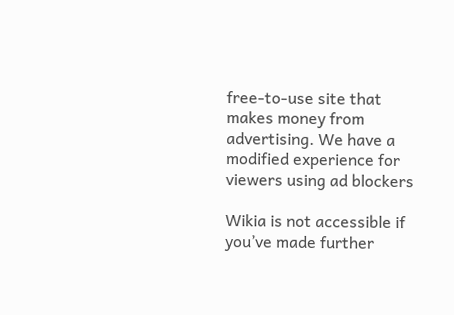free-to-use site that makes money from advertising. We have a modified experience for viewers using ad blockers

Wikia is not accessible if you’ve made further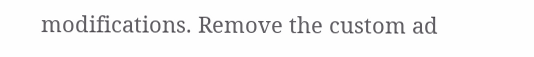modifications. Remove the custom ad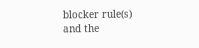blocker rule(s) and the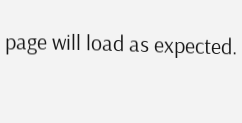page will load as expected.